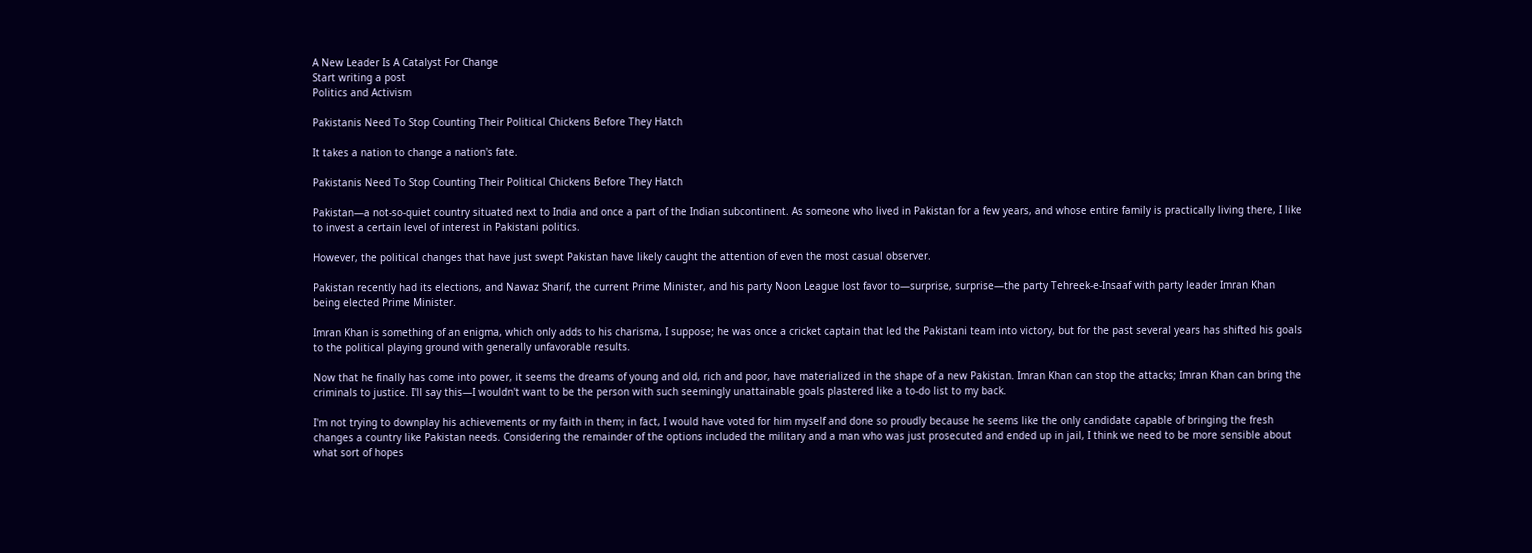A New Leader Is A Catalyst For Change
Start writing a post
Politics and Activism

Pakistanis Need To Stop Counting Their Political Chickens Before They Hatch

It takes a nation to change a nation's fate.

Pakistanis Need To Stop Counting Their Political Chickens Before They Hatch

Pakistan—a not-so-quiet country situated next to India and once a part of the Indian subcontinent. As someone who lived in Pakistan for a few years, and whose entire family is practically living there, I like to invest a certain level of interest in Pakistani politics.

However, the political changes that have just swept Pakistan have likely caught the attention of even the most casual observer.

Pakistan recently had its elections, and Nawaz Sharif, the current Prime Minister, and his party Noon League lost favor to—surprise, surprise—the party Tehreek-e-Insaaf with party leader Imran Khan being elected Prime Minister.

Imran Khan is something of an enigma, which only adds to his charisma, I suppose; he was once a cricket captain that led the Pakistani team into victory, but for the past several years has shifted his goals to the political playing ground with generally unfavorable results.

Now that he finally has come into power, it seems the dreams of young and old, rich and poor, have materialized in the shape of a new Pakistan. Imran Khan can stop the attacks; Imran Khan can bring the criminals to justice. I'll say this—I wouldn't want to be the person with such seemingly unattainable goals plastered like a to-do list to my back.

I'm not trying to downplay his achievements or my faith in them; in fact, I would have voted for him myself and done so proudly because he seems like the only candidate capable of bringing the fresh changes a country like Pakistan needs. Considering the remainder of the options included the military and a man who was just prosecuted and ended up in jail, I think we need to be more sensible about what sort of hopes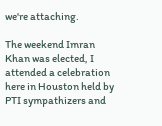we're attaching.

The weekend Imran Khan was elected, I attended a celebration here in Houston held by PTI sympathizers and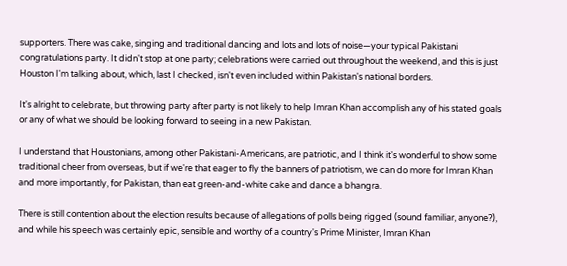supporters. There was cake, singing and traditional dancing and lots and lots of noise—your typical Pakistani congratulations party. It didn't stop at one party; celebrations were carried out throughout the weekend, and this is just Houston I'm talking about, which, last I checked, isn't even included within Pakistan's national borders.

It's alright to celebrate, but throwing party after party is not likely to help Imran Khan accomplish any of his stated goals or any of what we should be looking forward to seeing in a new Pakistan.

I understand that Houstonians, among other Pakistani-Americans, are patriotic, and I think it's wonderful to show some traditional cheer from overseas, but if we're that eager to fly the banners of patriotism, we can do more for Imran Khan and more importantly, for Pakistan, than eat green-and-white cake and dance a bhangra.

There is still contention about the election results because of allegations of polls being rigged (sound familiar, anyone?), and while his speech was certainly epic, sensible and worthy of a country's Prime Minister, Imran Khan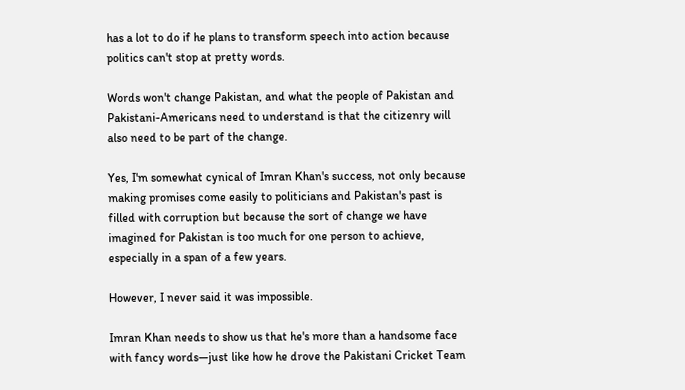has a lot to do if he plans to transform speech into action because politics can't stop at pretty words.

Words won't change Pakistan, and what the people of Pakistan and Pakistani-Americans need to understand is that the citizenry will also need to be part of the change.

Yes, I'm somewhat cynical of Imran Khan's success, not only because making promises come easily to politicians and Pakistan's past is filled with corruption but because the sort of change we have imagined for Pakistan is too much for one person to achieve, especially in a span of a few years.

However, I never said it was impossible.

Imran Khan needs to show us that he's more than a handsome face with fancy words—just like how he drove the Pakistani Cricket Team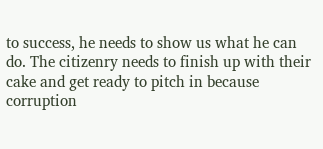to success, he needs to show us what he can do. The citizenry needs to finish up with their cake and get ready to pitch in because corruption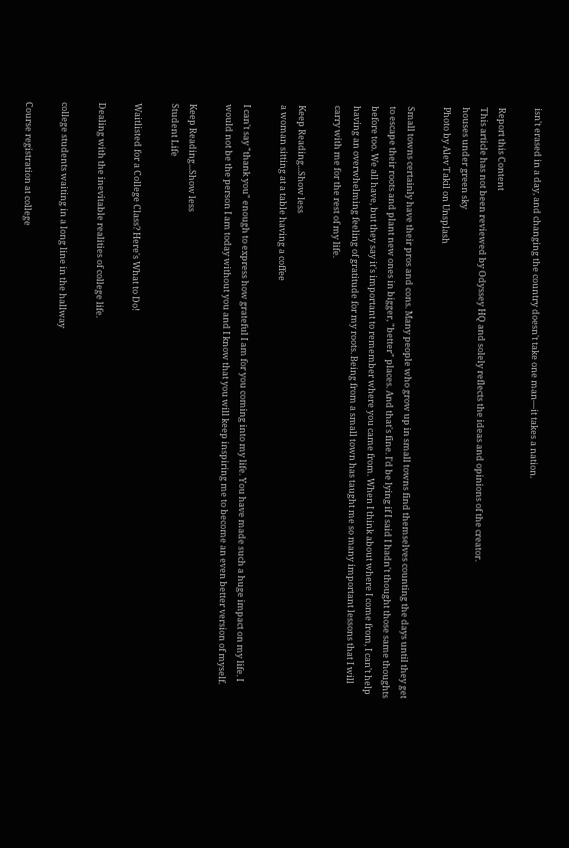isn't erased in a day, and changing the country doesn't take one man—it takes a nation.

Report this Content
This article has not been reviewed by Odyssey HQ and solely reflects the ideas and opinions of the creator.
houses under green sky
Photo by Alev Takil on Unsplash

Small towns certainly have their pros and cons. Many people who grow up in small towns find themselves counting the days until they get to escape their roots and plant new ones in bigger, "better" places. And that's fine. I'd be lying if I said I hadn't thought those same thoughts before too. We all have, but they say it's important to remember where you came from. When I think about where I come from, I can't help having an overwhelming feeling of gratitude for my roots. Being from a small town has taught me so many important lessons that I will carry with me for the rest of my life.

Keep Reading...Show less
a woman sitting at a table having a coffee

I can't say "thank you" enough to express how grateful I am for you coming into my life. You have made such a huge impact on my life. I would not be the person I am today without you and I know that you will keep inspiring me to become an even better version of myself.

Keep Reading...Show less
Student Life

Waitlisted for a College Class? Here's What to Do!

Dealing with the inevitable realities of college life.

college students waiting in a long line in the hallway

Course registration at college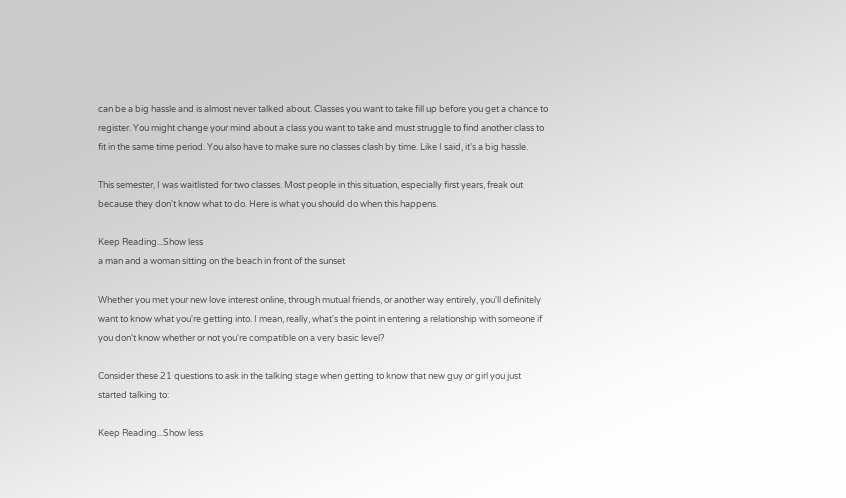can be a big hassle and is almost never talked about. Classes you want to take fill up before you get a chance to register. You might change your mind about a class you want to take and must struggle to find another class to fit in the same time period. You also have to make sure no classes clash by time. Like I said, it's a big hassle.

This semester, I was waitlisted for two classes. Most people in this situation, especially first years, freak out because they don't know what to do. Here is what you should do when this happens.

Keep Reading...Show less
a man and a woman sitting on the beach in front of the sunset

Whether you met your new love interest online, through mutual friends, or another way entirely, you'll definitely want to know what you're getting into. I mean, really, what's the point in entering a relationship with someone if you don't know whether or not you're compatible on a very basic level?

Consider these 21 questions to ask in the talking stage when getting to know that new guy or girl you just started talking to:

Keep Reading...Show less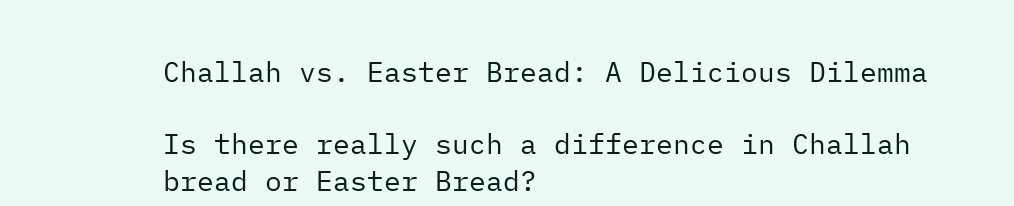Challah vs. Easter Bread: A Delicious Dilemma

Is there really such a difference in Challah bread or Easter Bread?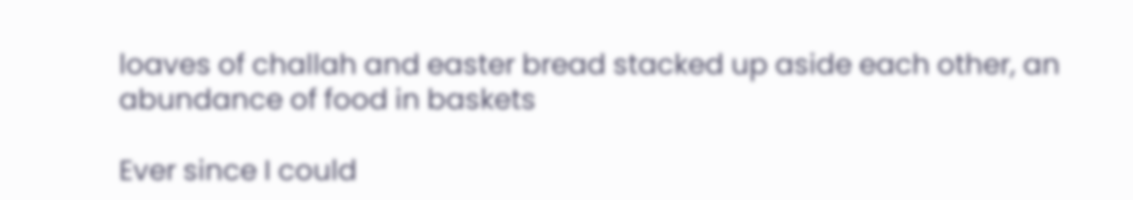loaves of challah and easter bread stacked up aside each other, an abundance of food in baskets

Ever since I could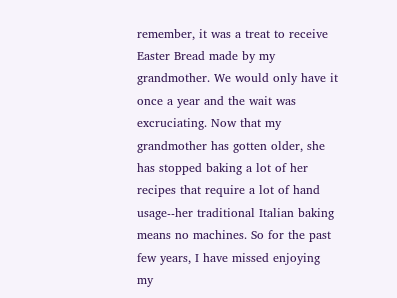remember, it was a treat to receive Easter Bread made by my grandmother. We would only have it once a year and the wait was excruciating. Now that my grandmother has gotten older, she has stopped baking a lot of her recipes that require a lot of hand usage--her traditional Italian baking means no machines. So for the past few years, I have missed enjoying my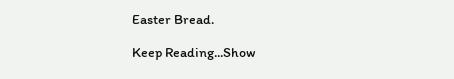Easter Bread.

Keep Reading...Show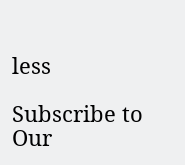less

Subscribe to Our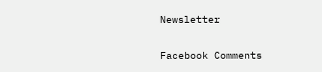Newsletter

Facebook Comments